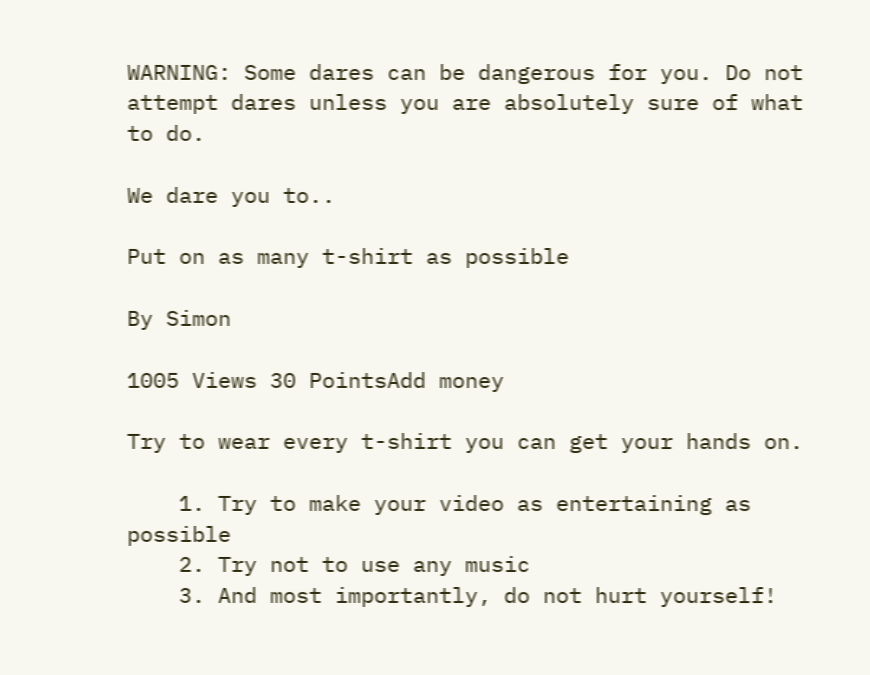WARNING: Some dares can be dangerous for you. Do not attempt dares unless you are absolutely sure of what to do.

We dare you to..

Put on as many t-shirt as possible

By Simon

1005 Views 30 PointsAdd money

Try to wear every t-shirt you can get your hands on.

    1. Try to make your video as entertaining as possible
    2. Try not to use any music
    3. And most importantly, do not hurt yourself!